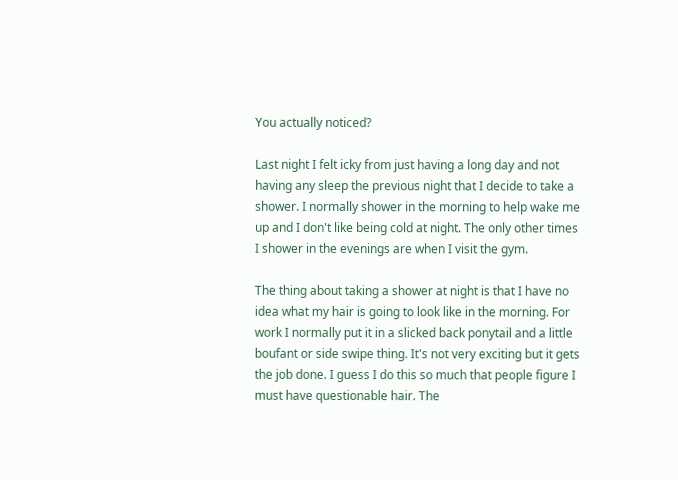You actually noticed?

Last night I felt icky from just having a long day and not having any sleep the previous night that I decide to take a shower. I normally shower in the morning to help wake me up and I don't like being cold at night. The only other times I shower in the evenings are when I visit the gym.

The thing about taking a shower at night is that I have no idea what my hair is going to look like in the morning. For work I normally put it in a slicked back ponytail and a little boufant or side swipe thing. It's not very exciting but it gets the job done. I guess I do this so much that people figure I must have questionable hair. The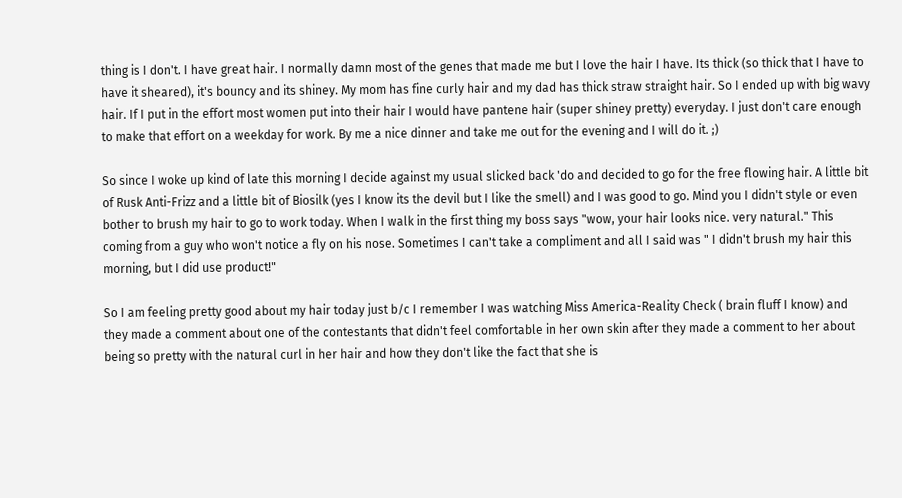thing is I don't. I have great hair. I normally damn most of the genes that made me but I love the hair I have. Its thick (so thick that I have to have it sheared), it's bouncy and its shiney. My mom has fine curly hair and my dad has thick straw straight hair. So I ended up with big wavy hair. If I put in the effort most women put into their hair I would have pantene hair (super shiney pretty) everyday. I just don't care enough to make that effort on a weekday for work. By me a nice dinner and take me out for the evening and I will do it. ;)

So since I woke up kind of late this morning I decide against my usual slicked back 'do and decided to go for the free flowing hair. A little bit of Rusk Anti-Frizz and a little bit of Biosilk (yes I know its the devil but I like the smell) and I was good to go. Mind you I didn't style or even bother to brush my hair to go to work today. When I walk in the first thing my boss says "wow, your hair looks nice. very natural." This coming from a guy who won't notice a fly on his nose. Sometimes I can't take a compliment and all I said was " I didn't brush my hair this morning, but I did use product!"

So I am feeling pretty good about my hair today just b/c I remember I was watching Miss America-Reality Check ( brain fluff I know) and they made a comment about one of the contestants that didn't feel comfortable in her own skin after they made a comment to her about being so pretty with the natural curl in her hair and how they don't like the fact that she is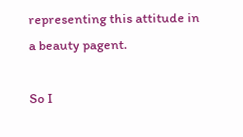representing this attitude in a beauty pagent.

So I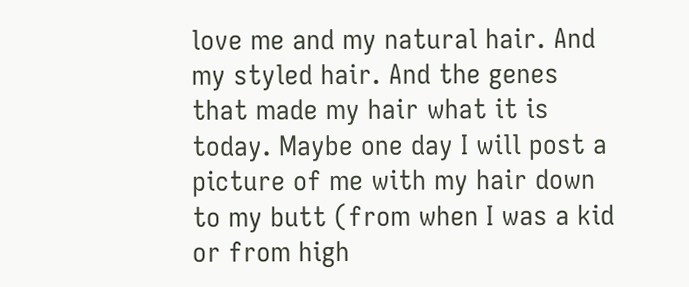love me and my natural hair. And my styled hair. And the genes that made my hair what it is today. Maybe one day I will post a picture of me with my hair down to my butt (from when I was a kid or from high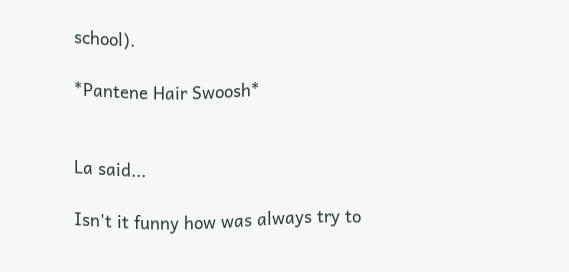school).

*Pantene Hair Swoosh*


La said...

Isn't it funny how was always try to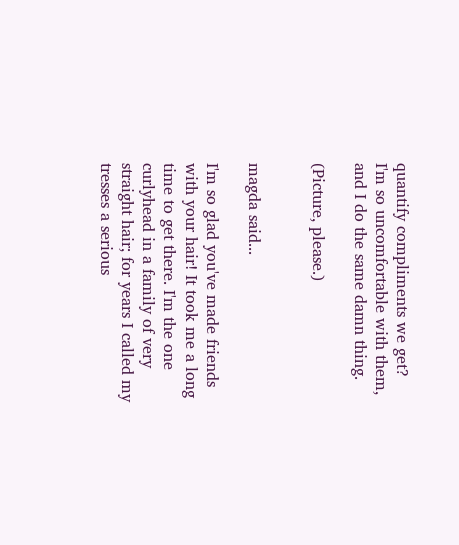quantify compliments we get? I'm so uncomfortable with them, and I do the same damn thing.

(Picture, please.)


magda said...

I'm so glad you've made friends with your hair! It took me a long time to get there. I'm the one curlyhead in a family of very straight hair; for years I called my tresses a serious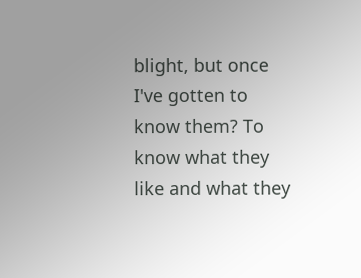blight, but once I've gotten to know them? To know what they like and what they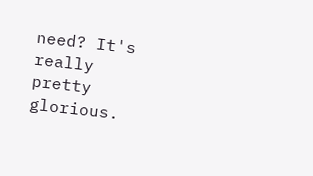need? It's really pretty glorious.